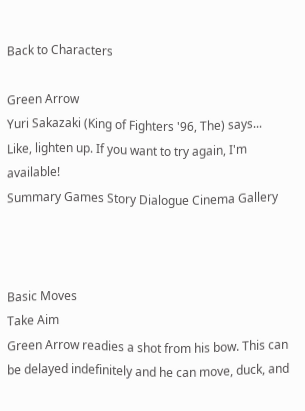Back to Characters

Green Arrow
Yuri Sakazaki (King of Fighters '96, The) says...
Like, lighten up. If you want to try again, I'm available!
Summary Games Story Dialogue Cinema Gallery



Basic Moves
Take Aim
Green Arrow readies a shot from his bow. This can be delayed indefinitely and he can move, duck, and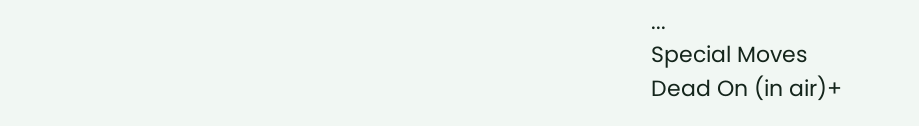...
Special Moves
Dead On (in air)+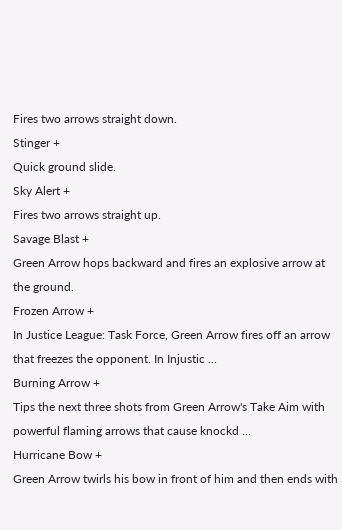Fires two arrows straight down.
Stinger +
Quick ground slide.
Sky Alert +
Fires two arrows straight up.
Savage Blast +
Green Arrow hops backward and fires an explosive arrow at the ground.
Frozen Arrow +
In Justice League: Task Force, Green Arrow fires off an arrow that freezes the opponent. In Injustic ...
Burning Arrow +
Tips the next three shots from Green Arrow's Take Aim with powerful flaming arrows that cause knockd ...
Hurricane Bow +
Green Arrow twirls his bow in front of him and then ends with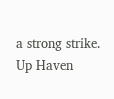a strong strike.
Up Haven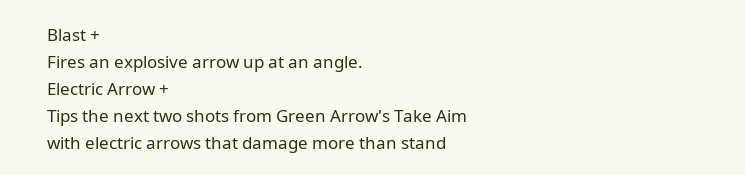Blast +
Fires an explosive arrow up at an angle.
Electric Arrow +
Tips the next two shots from Green Arrow's Take Aim with electric arrows that damage more than stand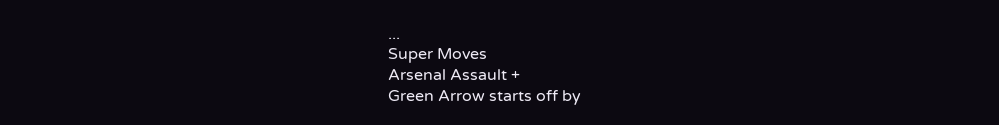...
Super Moves
Arsenal Assault +
Green Arrow starts off by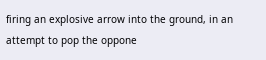firing an explosive arrow into the ground, in an attempt to pop the oppone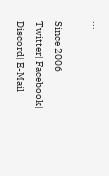...

Since 2006
Twitter| Facebook| Discord| E-Mail